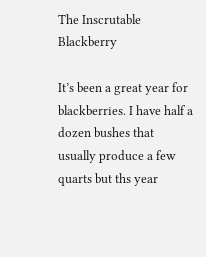The Inscrutable Blackberry

It’s been a great year for blackberries. I have half a dozen bushes that usually produce a few quarts but ths year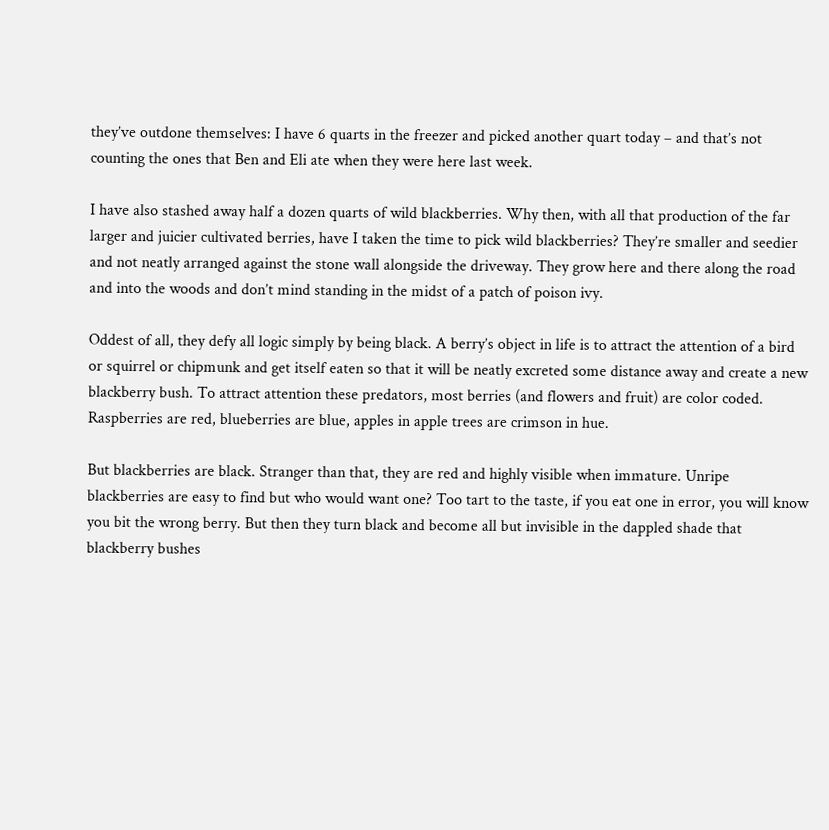they’ve outdone themselves: I have 6 quarts in the freezer and picked another quart today – and that’s not counting the ones that Ben and Eli ate when they were here last week.

I have also stashed away half a dozen quarts of wild blackberries. Why then, with all that production of the far larger and juicier cultivated berries, have I taken the time to pick wild blackberries? They’re smaller and seedier and not neatly arranged against the stone wall alongside the driveway. They grow here and there along the road and into the woods and don’t mind standing in the midst of a patch of poison ivy.

Oddest of all, they defy all logic simply by being black. A berry’s object in life is to attract the attention of a bird or squirrel or chipmunk and get itself eaten so that it will be neatly excreted some distance away and create a new blackberry bush. To attract attention these predators, most berries (and flowers and fruit) are color coded. Raspberries are red, blueberries are blue, apples in apple trees are crimson in hue.

But blackberries are black. Stranger than that, they are red and highly visible when immature. Unripe blackberries are easy to find but who would want one? Too tart to the taste, if you eat one in error, you will know you bit the wrong berry. But then they turn black and become all but invisible in the dappled shade that blackberry bushes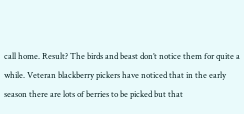call home. Result? The birds and beast don’t notice them for quite a while. Veteran blackberry pickers have noticed that in the early season there are lots of berries to be picked but that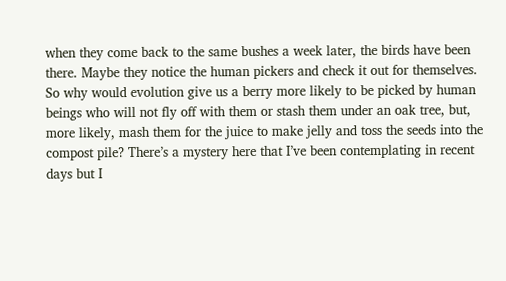when they come back to the same bushes a week later, the birds have been there. Maybe they notice the human pickers and check it out for themselves. So why would evolution give us a berry more likely to be picked by human beings who will not fly off with them or stash them under an oak tree, but, more likely, mash them for the juice to make jelly and toss the seeds into the compost pile? There’s a mystery here that I’ve been contemplating in recent days but I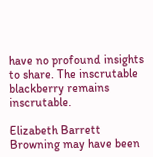have no profound insights to share. The inscrutable blackberry remains inscrutable.

Elizabeth Barrett Browning may have been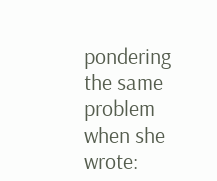pondering the same problem when she wrote: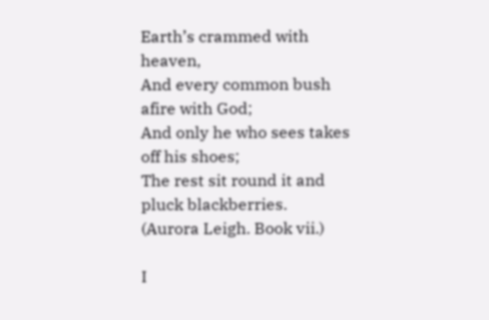Earth’s crammed with heaven,
And every common bush afire with God;
And only he who sees takes off his shoes;
The rest sit round it and pluck blackberries.
(Aurora Leigh. Book vii.)

I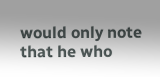would only note that he who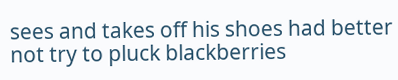sees and takes off his shoes had better not try to pluck blackberries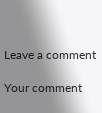Leave a comment

Your comment